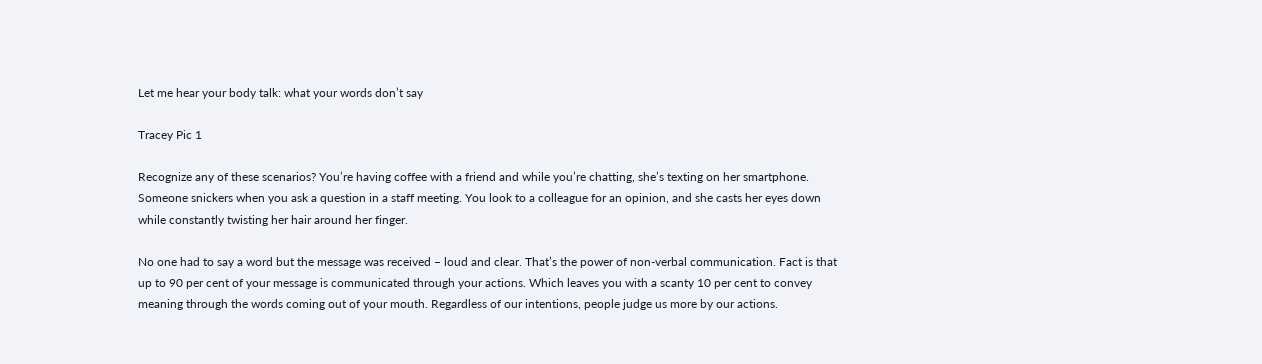Let me hear your body talk: what your words don’t say

Tracey Pic 1

Recognize any of these scenarios? You’re having coffee with a friend and while you’re chatting, she’s texting on her smartphone. Someone snickers when you ask a question in a staff meeting. You look to a colleague for an opinion, and she casts her eyes down while constantly twisting her hair around her finger.

No one had to say a word but the message was received – loud and clear. That’s the power of non-verbal communication. Fact is that up to 90 per cent of your message is communicated through your actions. Which leaves you with a scanty 10 per cent to convey meaning through the words coming out of your mouth. Regardless of our intentions, people judge us more by our actions.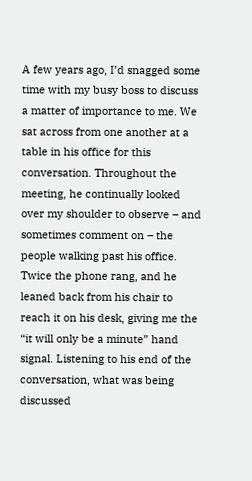A few years ago, I’d snagged some time with my busy boss to discuss a matter of importance to me. We sat across from one another at a table in his office for this conversation. Throughout the meeting, he continually looked over my shoulder to observe – and sometimes comment on – the people walking past his office. Twice the phone rang, and he leaned back from his chair to reach it on his desk, giving me the “it will only be a minute” hand signal. Listening to his end of the conversation, what was being discussed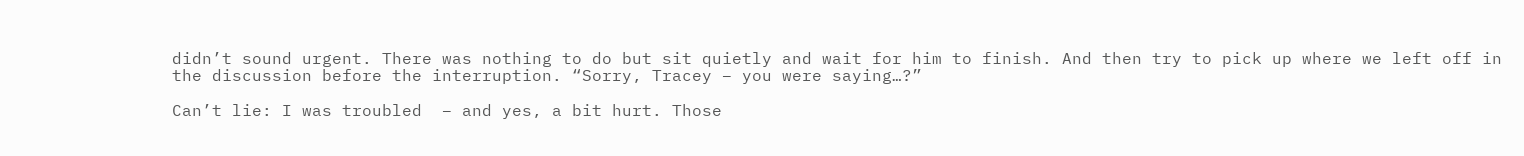didn’t sound urgent. There was nothing to do but sit quietly and wait for him to finish. And then try to pick up where we left off in the discussion before the interruption. “Sorry, Tracey – you were saying…?”

Can’t lie: I was troubled  – and yes, a bit hurt. Those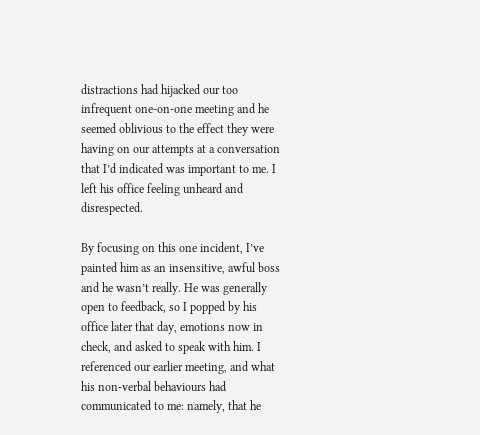distractions had hijacked our too infrequent one-on-one meeting and he seemed oblivious to the effect they were having on our attempts at a conversation that I’d indicated was important to me. I left his office feeling unheard and disrespected.

By focusing on this one incident, I’ve painted him as an insensitive, awful boss and he wasn’t really. He was generally open to feedback, so I popped by his office later that day, emotions now in check, and asked to speak with him. I referenced our earlier meeting, and what his non-verbal behaviours had communicated to me: namely, that he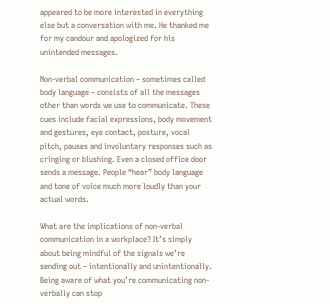appeared to be more interested in everything else but a conversation with me. He thanked me for my candour and apologized for his unintended messages.

Non-verbal communication – sometimes called body language – consists of all the messages other than words we use to communicate. These cues include facial expressions, body movement and gestures, eye contact, posture, vocal pitch, pauses and involuntary responses such as cringing or blushing. Even a closed office door sends a message. People “hear” body language and tone of voice much more loudly than your actual words.

What are the implications of non-verbal communication in a workplace? It’s simply about being mindful of the signals we’re sending out – intentionally and unintentionally. Being aware of what you’re communicating non-verbally can stop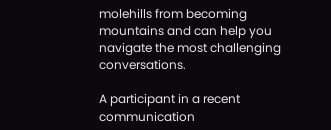molehills from becoming mountains and can help you navigate the most challenging conversations.

A participant in a recent communication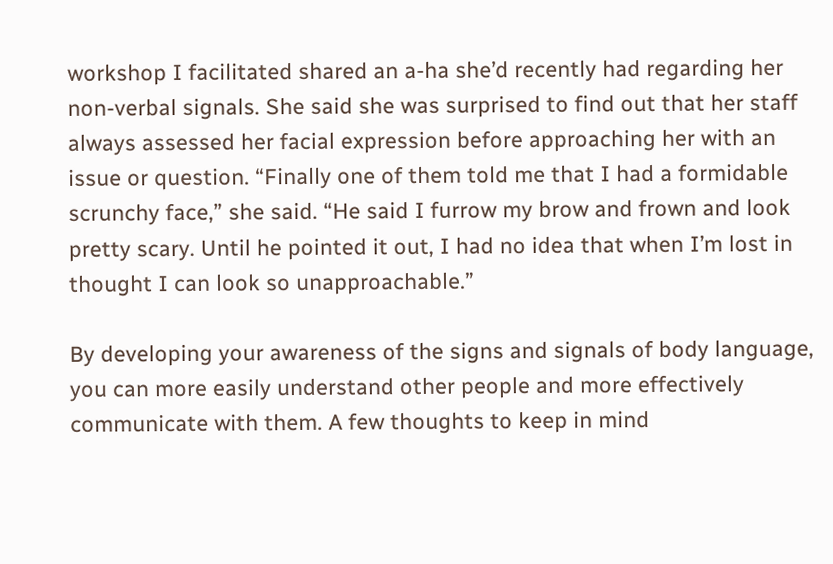workshop I facilitated shared an a-ha she’d recently had regarding her non-verbal signals. She said she was surprised to find out that her staff always assessed her facial expression before approaching her with an issue or question. “Finally one of them told me that I had a formidable scrunchy face,” she said. “He said I furrow my brow and frown and look pretty scary. Until he pointed it out, I had no idea that when I’m lost in thought I can look so unapproachable.”

By developing your awareness of the signs and signals of body language, you can more easily understand other people and more effectively communicate with them. A few thoughts to keep in mind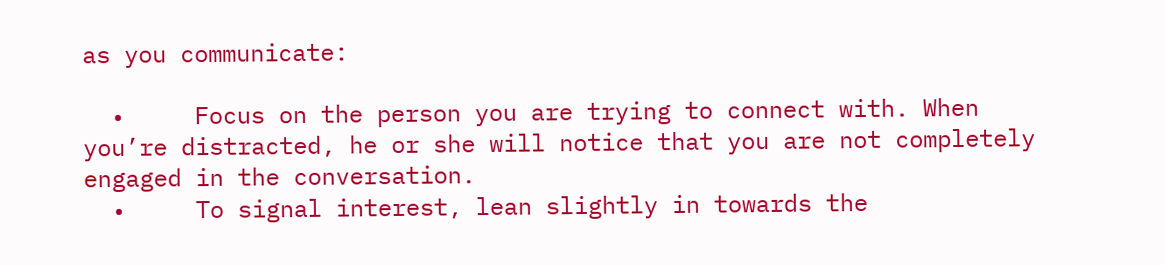as you communicate:

  •     Focus on the person you are trying to connect with. When you’re distracted, he or she will notice that you are not completely engaged in the conversation.
  •     To signal interest, lean slightly in towards the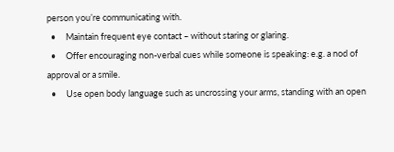person you’re communicating with.
  •     Maintain frequent eye contact – without staring or glaring.
  •     Offer encouraging non-verbal cues while someone is speaking: e.g. a nod of approval or a smile.
  •     Use open body language such as uncrossing your arms, standing with an open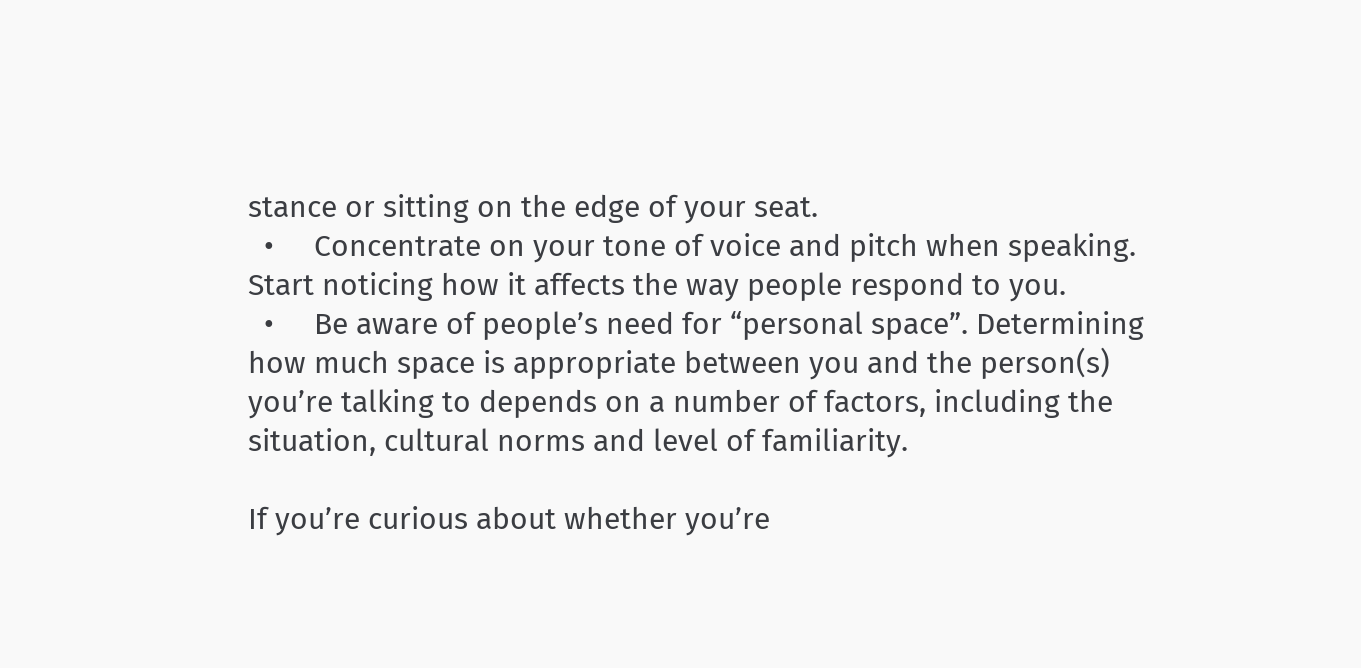stance or sitting on the edge of your seat.
  •     Concentrate on your tone of voice and pitch when speaking. Start noticing how it affects the way people respond to you.
  •     Be aware of people’s need for “personal space”. Determining how much space is appropriate between you and the person(s) you’re talking to depends on a number of factors, including the situation, cultural norms and level of familiarity.

If you’re curious about whether you’re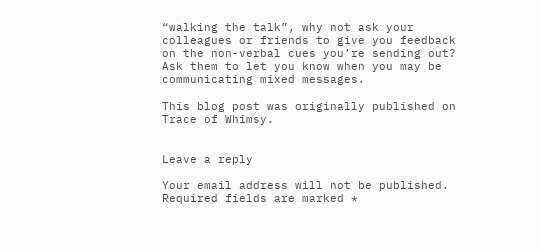“walking the talk”, why not ask your colleagues or friends to give you feedback on the non-verbal cues you’re sending out? Ask them to let you know when you may be communicating mixed messages.

This blog post was originally published on Trace of Whimsy.


Leave a reply

Your email address will not be published. Required fields are marked *